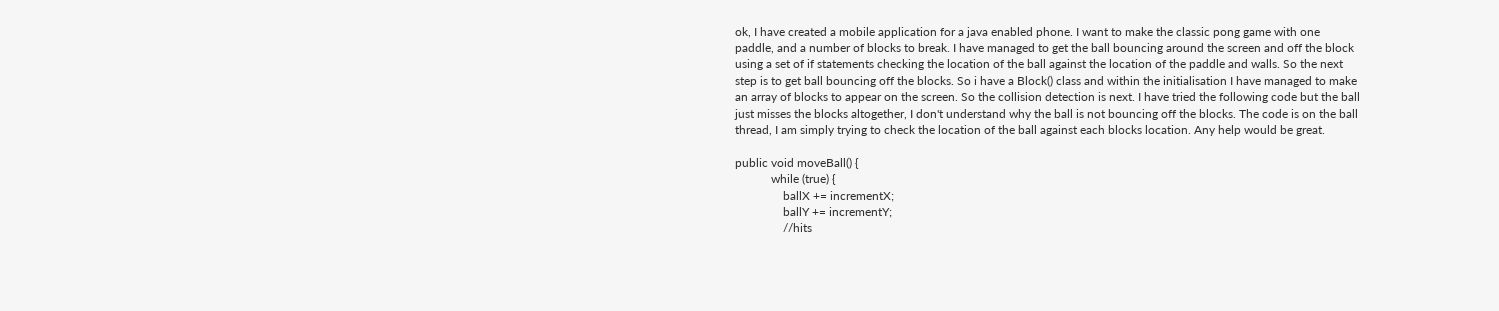ok, I have created a mobile application for a java enabled phone. I want to make the classic pong game with one paddle, and a number of blocks to break. I have managed to get the ball bouncing around the screen and off the block using a set of if statements checking the location of the ball against the location of the paddle and walls. So the next step is to get ball bouncing off the blocks. So i have a Block() class and within the initialisation I have managed to make an array of blocks to appear on the screen. So the collision detection is next. I have tried the following code but the ball just misses the blocks altogether, I don't understand why the ball is not bouncing off the blocks. The code is on the ball thread, I am simply trying to check the location of the ball against each blocks location. Any help would be great.

public void moveBall() {
            while (true) {
                ballX += incrementX;
                ballY += incrementY;
                //hits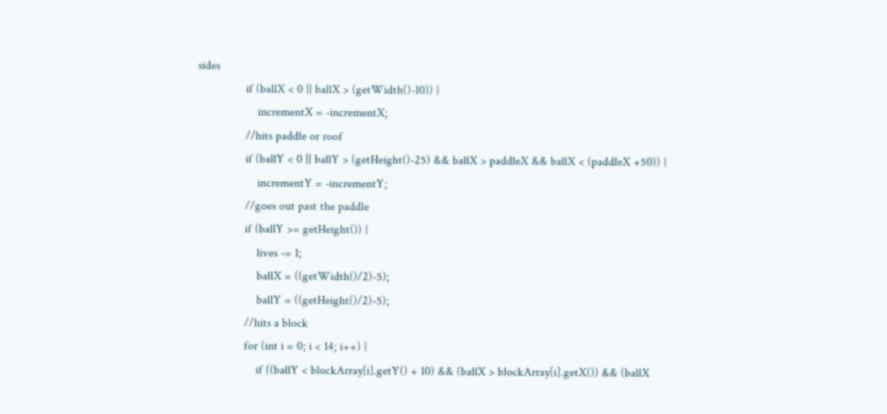sides
                if (ballX < 0 || ballX > (getWidth()-10)) {
                    incrementX = -incrementX;
                //hits paddle or roof
                if (ballY < 0 || ballY > (getHeight()-25) && ballX > paddleX && ballX < (paddleX +50)) {
                    incrementY = -incrementY;
                //goes out past the paddle
                if (ballY >= getHeight()) {
                    lives -= 1;
                    ballX = ((getWidth()/2)-5);
                    ballY = ((getHeight()/2)-5);
                //hits a block
                for (int i = 0; i < 14; i++) {
                    if ((ballY < blockArray[i].getY() + 10) && (ballX > blockArray[i].getX()) && (ballX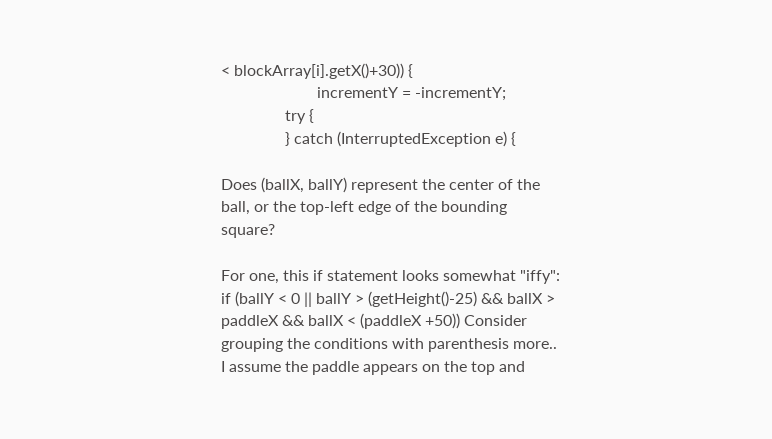< blockArray[i].getX()+30)) {
                        incrementY = -incrementY;
                try {
                } catch (InterruptedException e) {

Does (ballX, ballY) represent the center of the ball, or the top-left edge of the bounding square?

For one, this if statement looks somewhat "iffy": if (ballY < 0 || ballY > (getHeight()-25) && ballX > paddleX && ballX < (paddleX +50)) Consider grouping the conditions with parenthesis more.. I assume the paddle appears on the top and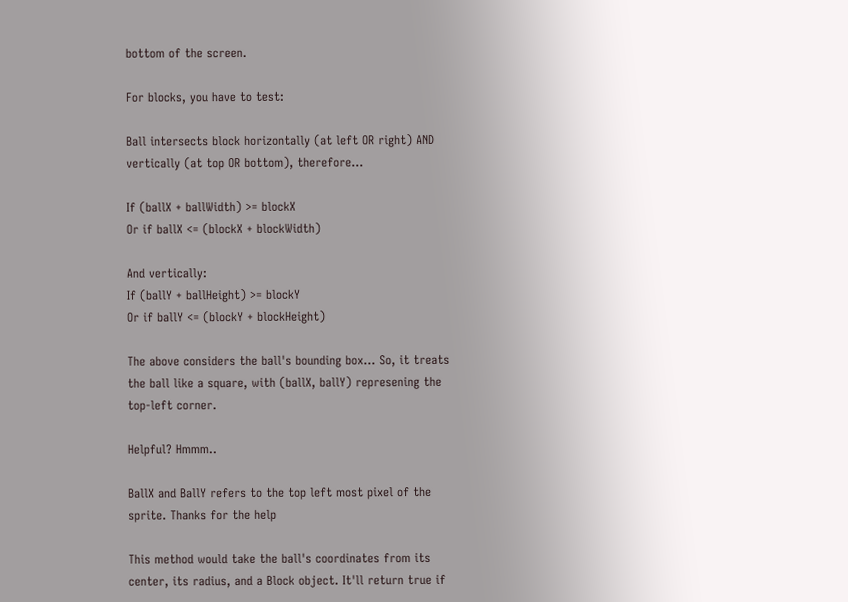bottom of the screen.

For blocks, you have to test:

Ball intersects block horizontally (at left OR right) AND vertically (at top OR bottom), therefore...

If (ballX + ballWidth) >= blockX
Or if ballX <= (blockX + blockWidth)

And vertically:
If (ballY + ballHeight) >= blockY
Or if ballY <= (blockY + blockHeight)

The above considers the ball's bounding box... So, it treats the ball like a square, with (ballX, ballY) represening the top-left corner.

Helpful? Hmmm..

BallX and BallY refers to the top left most pixel of the sprite. Thanks for the help

This method would take the ball's coordinates from its center, its radius, and a Block object. It'll return true if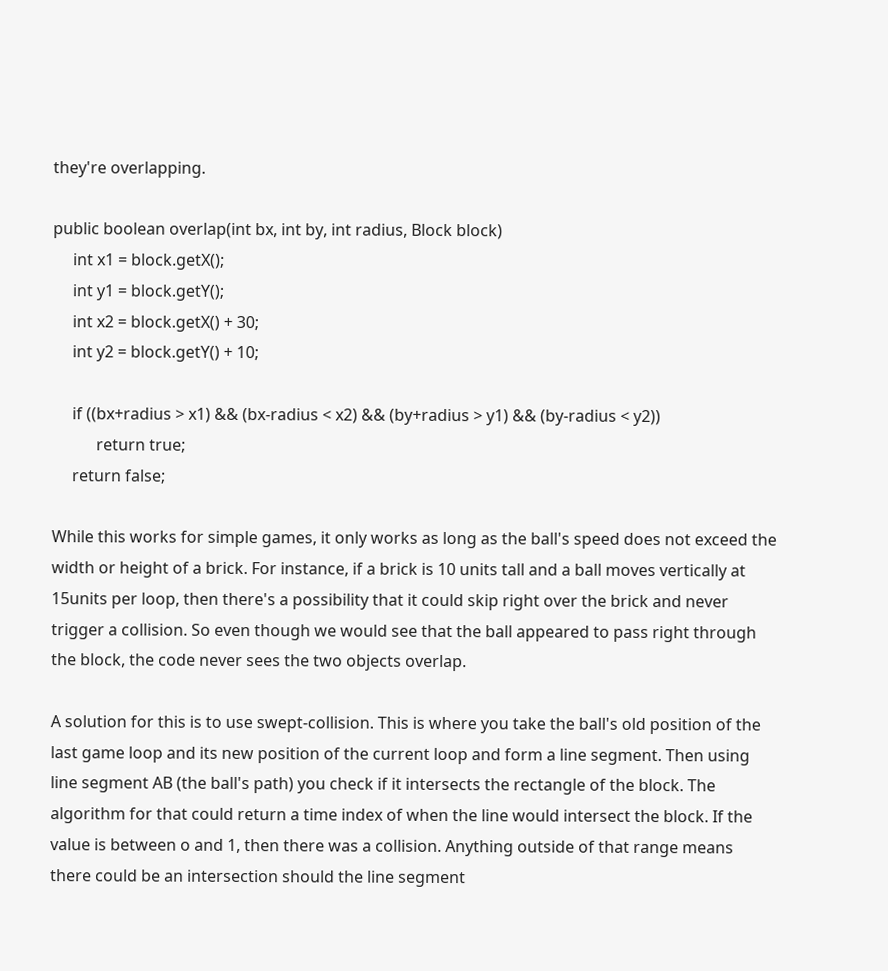they're overlapping.

public boolean overlap(int bx, int by, int radius, Block block)
     int x1 = block.getX();
     int y1 = block.getY();
     int x2 = block.getX() + 30;
     int y2 = block.getY() + 10;

     if ((bx+radius > x1) && (bx-radius < x2) && (by+radius > y1) && (by-radius < y2))
           return true;
     return false;

While this works for simple games, it only works as long as the ball's speed does not exceed the width or height of a brick. For instance, if a brick is 10 units tall and a ball moves vertically at 15units per loop, then there's a possibility that it could skip right over the brick and never trigger a collision. So even though we would see that the ball appeared to pass right through the block, the code never sees the two objects overlap.

A solution for this is to use swept-collision. This is where you take the ball's old position of the last game loop and its new position of the current loop and form a line segment. Then using line segment AB (the ball's path) you check if it intersects the rectangle of the block. The algorithm for that could return a time index of when the line would intersect the block. If the value is between o and 1, then there was a collision. Anything outside of that range means there could be an intersection should the line segment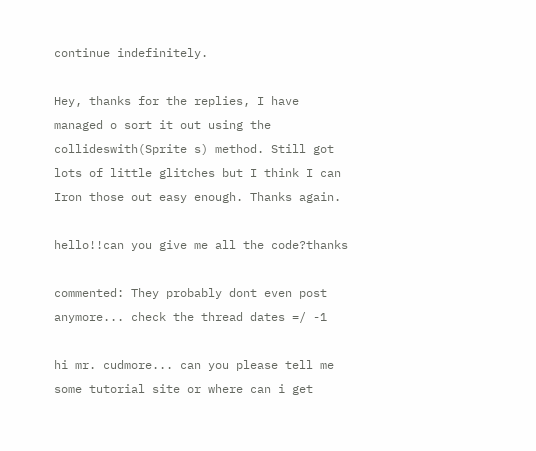continue indefinitely.

Hey, thanks for the replies, I have managed o sort it out using the collideswith(Sprite s) method. Still got lots of little glitches but I think I can Iron those out easy enough. Thanks again.

hello!!can you give me all the code?thanks

commented: They probably dont even post anymore... check the thread dates =/ -1

hi mr. cudmore... can you please tell me some tutorial site or where can i get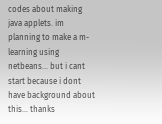codes about making java applets. im planning to make a m-learning using netbeans... but i cant start because i dont have background about this... thanks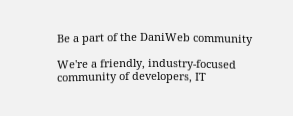Be a part of the DaniWeb community

We're a friendly, industry-focused community of developers, IT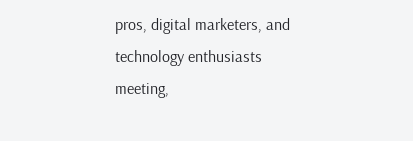pros, digital marketers, and technology enthusiasts meeting,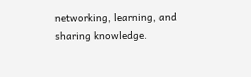networking, learning, and sharing knowledge.